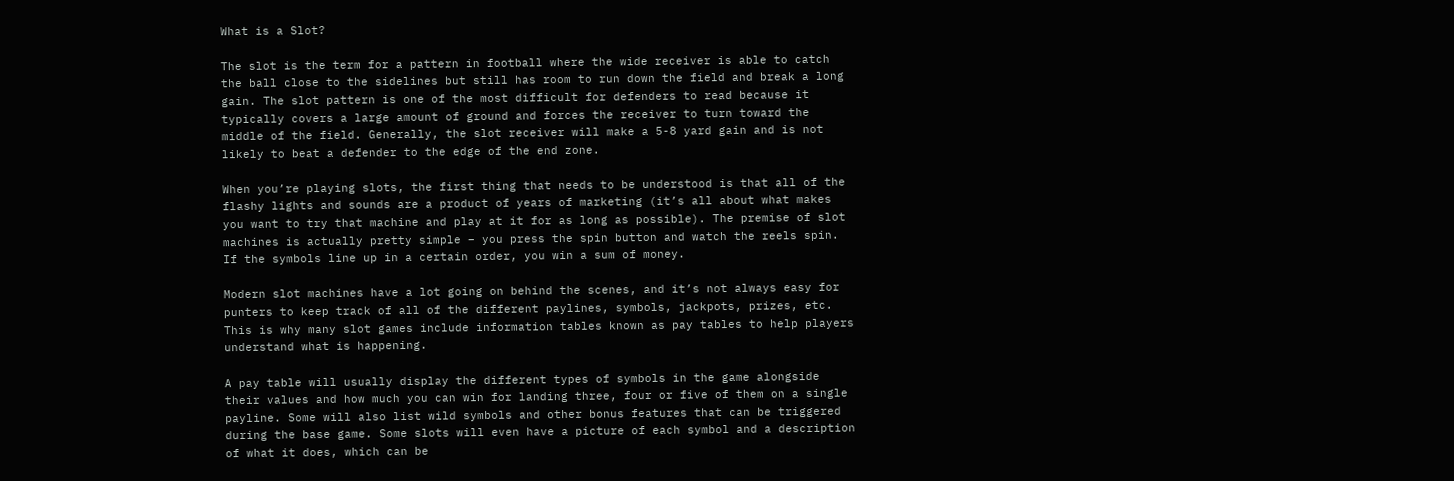What is a Slot?

The slot is the term for a pattern in football where the wide receiver is able to catch the ball close to the sidelines but still has room to run down the field and break a long gain. The slot pattern is one of the most difficult for defenders to read because it typically covers a large amount of ground and forces the receiver to turn toward the middle of the field. Generally, the slot receiver will make a 5-8 yard gain and is not likely to beat a defender to the edge of the end zone.

When you’re playing slots, the first thing that needs to be understood is that all of the flashy lights and sounds are a product of years of marketing (it’s all about what makes you want to try that machine and play at it for as long as possible). The premise of slot machines is actually pretty simple – you press the spin button and watch the reels spin. If the symbols line up in a certain order, you win a sum of money.

Modern slot machines have a lot going on behind the scenes, and it’s not always easy for punters to keep track of all of the different paylines, symbols, jackpots, prizes, etc. This is why many slot games include information tables known as pay tables to help players understand what is happening.

A pay table will usually display the different types of symbols in the game alongside their values and how much you can win for landing three, four or five of them on a single payline. Some will also list wild symbols and other bonus features that can be triggered during the base game. Some slots will even have a picture of each symbol and a description of what it does, which can be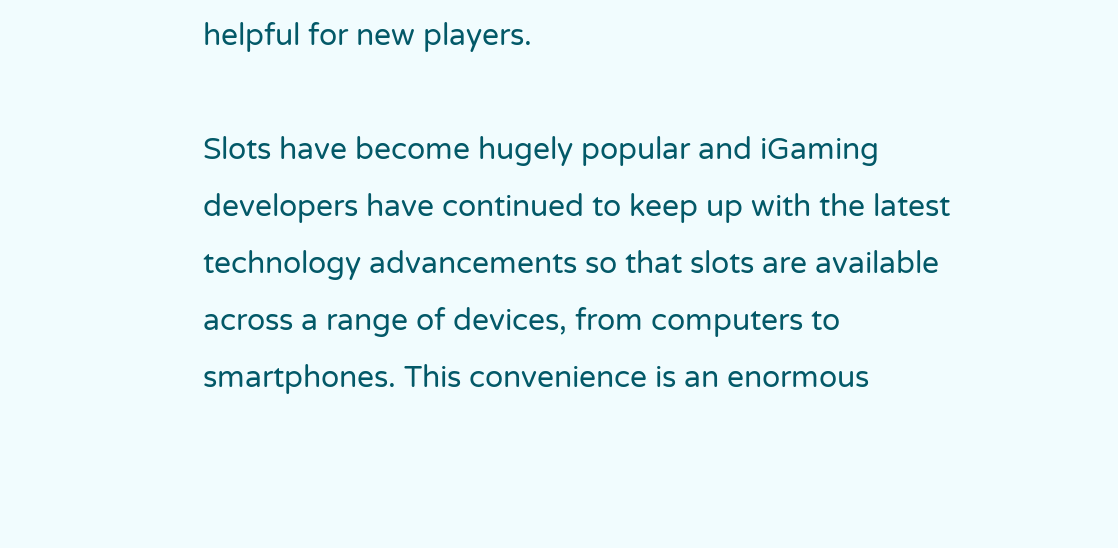helpful for new players.

Slots have become hugely popular and iGaming developers have continued to keep up with the latest technology advancements so that slots are available across a range of devices, from computers to smartphones. This convenience is an enormous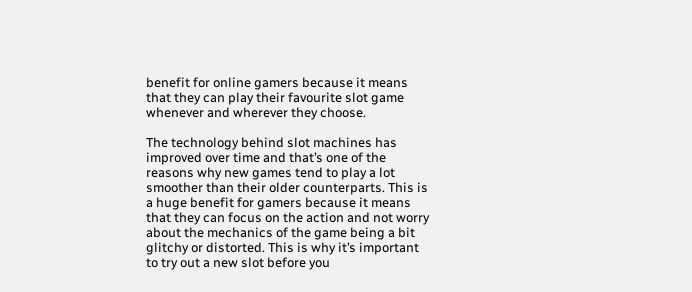benefit for online gamers because it means that they can play their favourite slot game whenever and wherever they choose.

The technology behind slot machines has improved over time and that’s one of the reasons why new games tend to play a lot smoother than their older counterparts. This is a huge benefit for gamers because it means that they can focus on the action and not worry about the mechanics of the game being a bit glitchy or distorted. This is why it’s important to try out a new slot before you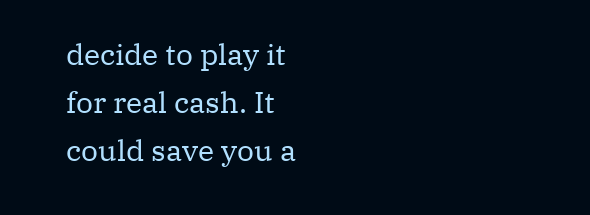decide to play it for real cash. It could save you a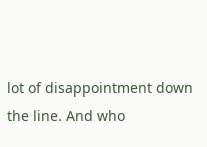lot of disappointment down the line. And who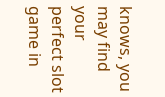knows, you may find your perfect slot game in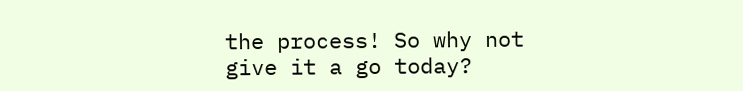the process! So why not give it a go today?